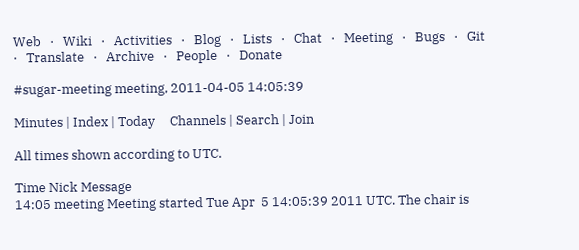Web   ·   Wiki   ·   Activities   ·   Blog   ·   Lists   ·   Chat   ·   Meeting   ·   Bugs   ·   Git   ·   Translate   ·   Archive   ·   People   ·   Donate

#sugar-meeting meeting, 2011-04-05 14:05:39

Minutes | Index | Today     Channels | Search | Join

All times shown according to UTC.

Time Nick Message
14:05 meeting Meeting started Tue Apr  5 14:05:39 2011 UTC. The chair is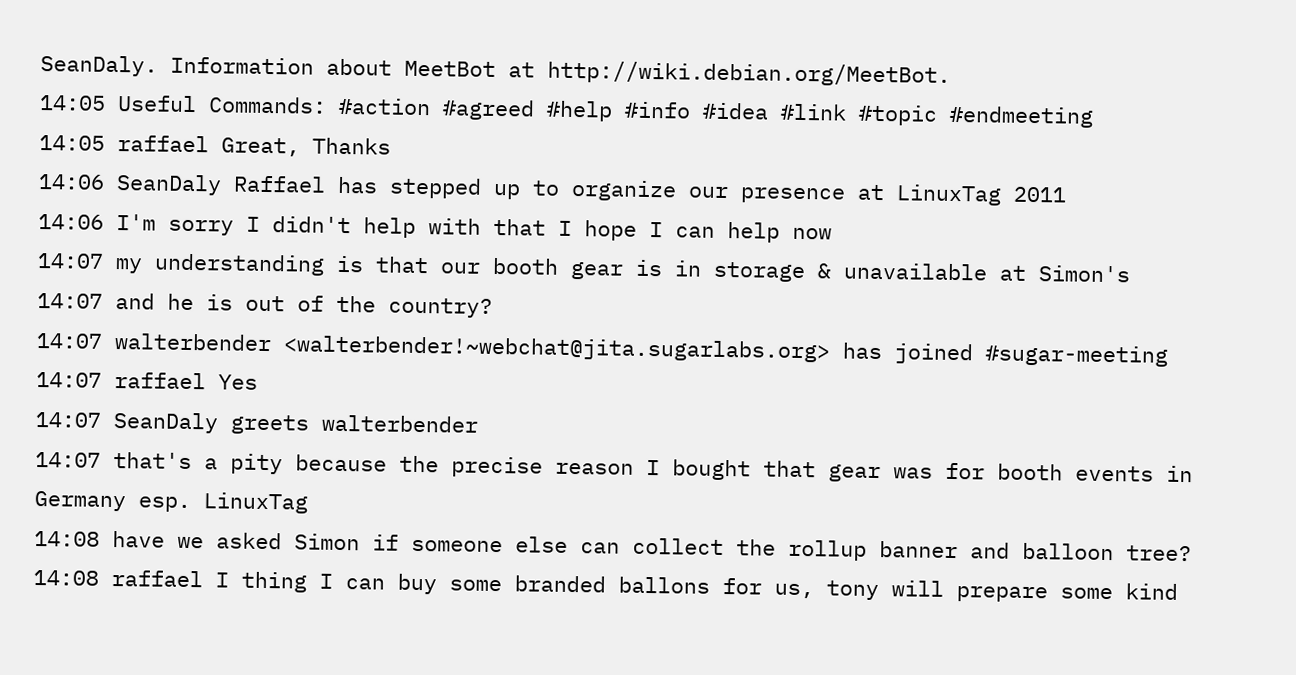SeanDaly. Information about MeetBot at http://wiki.debian.org/MeetBot.
14:05 Useful Commands: #action #agreed #help #info #idea #link #topic #endmeeting
14:05 raffael Great, Thanks
14:06 SeanDaly Raffael has stepped up to organize our presence at LinuxTag 2011
14:06 I'm sorry I didn't help with that I hope I can help now
14:07 my understanding is that our booth gear is in storage & unavailable at Simon's
14:07 and he is out of the country?
14:07 walterbender <walterbender!~webchat@jita.sugarlabs.org> has joined #sugar-meeting
14:07 raffael Yes
14:07 SeanDaly greets walterbender
14:07 that's a pity because the precise reason I bought that gear was for booth events in Germany esp. LinuxTag
14:08 have we asked Simon if someone else can collect the rollup banner and balloon tree?
14:08 raffael I thing I can buy some branded ballons for us, tony will prepare some kind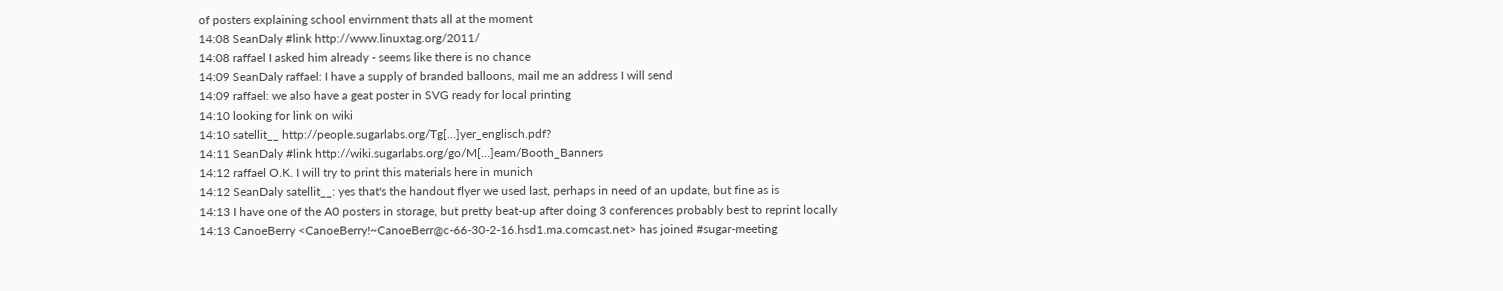of posters explaining school envirnment thats all at the moment
14:08 SeanDaly #link http://www.linuxtag.org/2011/
14:08 raffael I asked him already - seems like there is no chance
14:09 SeanDaly raffael: I have a supply of branded balloons, mail me an address I will send
14:09 raffael: we also have a geat poster in SVG ready for local printing
14:10 looking for link on wiki
14:10 satellit__ http://people.sugarlabs.org/Tg[…]yer_englisch.pdf?
14:11 SeanDaly #link http://wiki.sugarlabs.org/go/M[…]eam/Booth_Banners
14:12 raffael O.K. I will try to print this materials here in munich
14:12 SeanDaly satellit__: yes that's the handout flyer we used last, perhaps in need of an update, but fine as is
14:13 I have one of the A0 posters in storage, but pretty beat-up after doing 3 conferences probably best to reprint locally
14:13 CanoeBerry <CanoeBerry!~CanoeBerr@c-66-30-2-16.hsd1.ma.comcast.net> has joined #sugar-meeting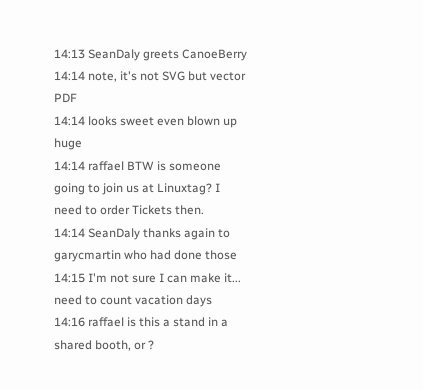14:13 SeanDaly greets CanoeBerry
14:14 note, it's not SVG but vector PDF
14:14 looks sweet even blown up huge
14:14 raffael BTW is someone going to join us at Linuxtag? I need to order Tickets then.
14:14 SeanDaly thanks again to garycmartin who had done those
14:15 I'm not sure I can make it... need to count vacation days
14:16 raffael is this a stand in a shared booth, or ?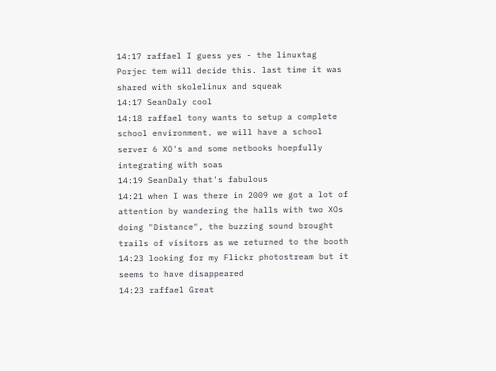14:17 raffael I guess yes - the linuxtag Porjec tem will decide this. last time it was shared with skolelinux and squeak
14:17 SeanDaly cool
14:18 raffael tony wants to setup a complete school environment. we will have a school server 6 XO's and some netbooks hoepfully integrating with soas
14:19 SeanDaly that's fabulous
14:21 when I was there in 2009 we got a lot of attention by wandering the halls with two XOs doing "Distance", the buzzing sound brought trails of visitors as we returned to the booth
14:23 looking for my Flickr photostream but it seems to have disappeared
14:23 raffael Great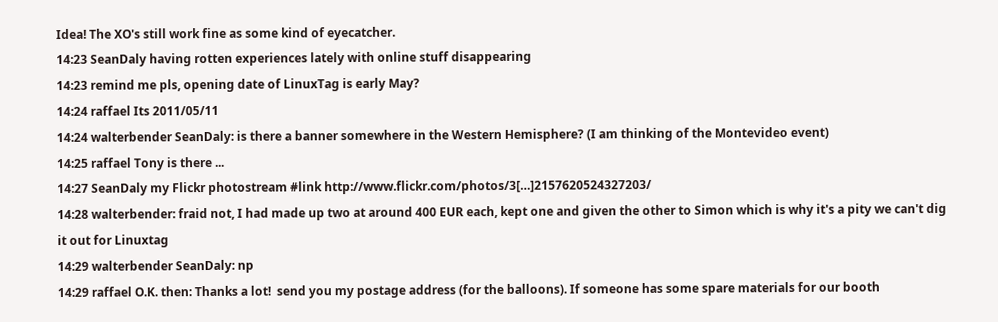Idea! The XO's still work fine as some kind of eyecatcher.
14:23 SeanDaly having rotten experiences lately with online stuff disappearing
14:23 remind me pls, opening date of LinuxTag is early May?
14:24 raffael Its 2011/05/11
14:24 walterbender SeanDaly: is there a banner somewhere in the Western Hemisphere? (I am thinking of the Montevideo event)
14:25 raffael Tony is there ...
14:27 SeanDaly my Flickr photostream #link http://www.flickr.com/photos/3[…]2157620524327203/
14:28 walterbender: fraid not, I had made up two at around 400 EUR each, kept one and given the other to Simon which is why it's a pity we can't dig it out for Linuxtag
14:29 walterbender SeanDaly: np
14:29 raffael O.K. then: Thanks a lot!  send you my postage address (for the balloons). If someone has some spare materials for our booth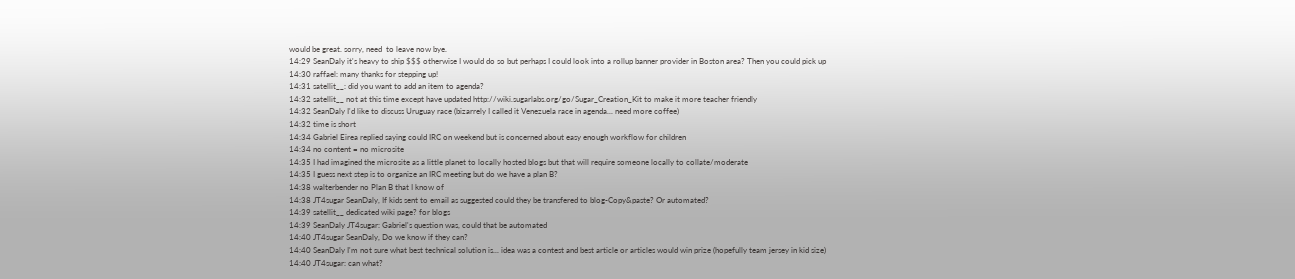would be great. sorry, need  to leave now bye.
14:29 SeanDaly it's heavy to ship $$$ otherwise I would do so but perhaps I could look into a rollup banner provider in Boston area? Then you could pick up
14:30 raffael: many thanks for stepping up!
14:31 satellit__: did you want to add an item to agenda?
14:32 satellit__ not at this time except have updated http://wiki.sugarlabs.org/go/Sugar_Creation_Kit to make it more teacher friendly
14:32 SeanDaly I'd like to discuss Uruguay race (bizarrely I called it Venezuela race in agenda... need more coffee)
14:32 time is short
14:34 Gabriel Eirea replied saying could IRC on weekend but is concerned about easy enough workflow for children
14:34 no content = no microsite
14:35 I had imagined the microsite as a little planet to locally hosted blogs but that will require someone locally to collate/moderate
14:35 I guess next step is to organize an IRC meeting but do we have a plan B?
14:38 walterbender no Plan B that I know of
14:38 JT4sugar SeanDaly, If kids sent to email as suggested could they be transfered to blog-Copy&paste? Or automated?
14:39 satellit__ dedicated wiki page? for blogs
14:39 SeanDaly JT4sugar: Gabriel's question was, could that be automated
14:40 JT4sugar SeanDaly, Do we know if they can?
14:40 SeanDaly I'm not sure what best technical solution is... idea was a contest and best article or articles would win prize (hopefully team jersey in kid size)
14:40 JT4sugar: can what?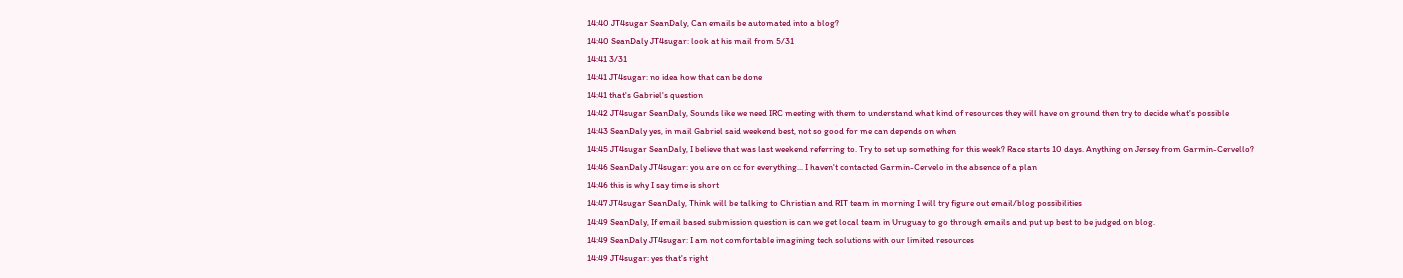14:40 JT4sugar SeanDaly, Can emails be automated into a blog?
14:40 SeanDaly JT4sugar: look at his mail from 5/31
14:41 3/31
14:41 JT4sugar: no idea how that can be done
14:41 that's Gabriel's question
14:42 JT4sugar SeanDaly, Sounds like we need IRC meeting with them to understand what kind of resources they will have on ground then try to decide what's possible
14:43 SeanDaly yes, in mail Gabriel said weekend best, not so good for me can depends on when
14:45 JT4sugar SeanDaly, I believe that was last weekend referring to. Try to set up something for this week? Race starts 10 days. Anything on Jersey from Garmin-Cervello?
14:46 SeanDaly JT4sugar: you are on cc for everything... I haven't contacted Garmin-Cervelo in the absence of a plan
14:46 this is why I say time is short
14:47 JT4sugar SeanDaly, Think will be talking to Christian and RIT team in morning I will try figure out email/blog possibilities
14:49 SeanDaly, If email based submission question is can we get local team in Uruguay to go through emails and put up best to be judged on blog.
14:49 SeanDaly JT4sugar: I am not comfortable imagining tech solutions with our limited resources
14:49 JT4sugar: yes that's right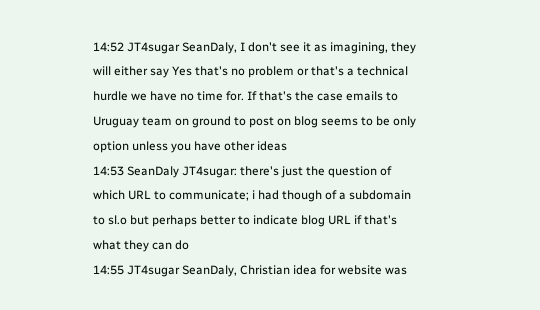14:52 JT4sugar SeanDaly, I don't see it as imagining, they will either say Yes that's no problem or that's a technical hurdle we have no time for. If that's the case emails to Uruguay team on ground to post on blog seems to be only option unless you have other ideas
14:53 SeanDaly JT4sugar: there's just the question of which URL to communicate; i had though of a subdomain to sl.o but perhaps better to indicate blog URL if that's what they can do
14:55 JT4sugar SeanDaly, Christian idea for website was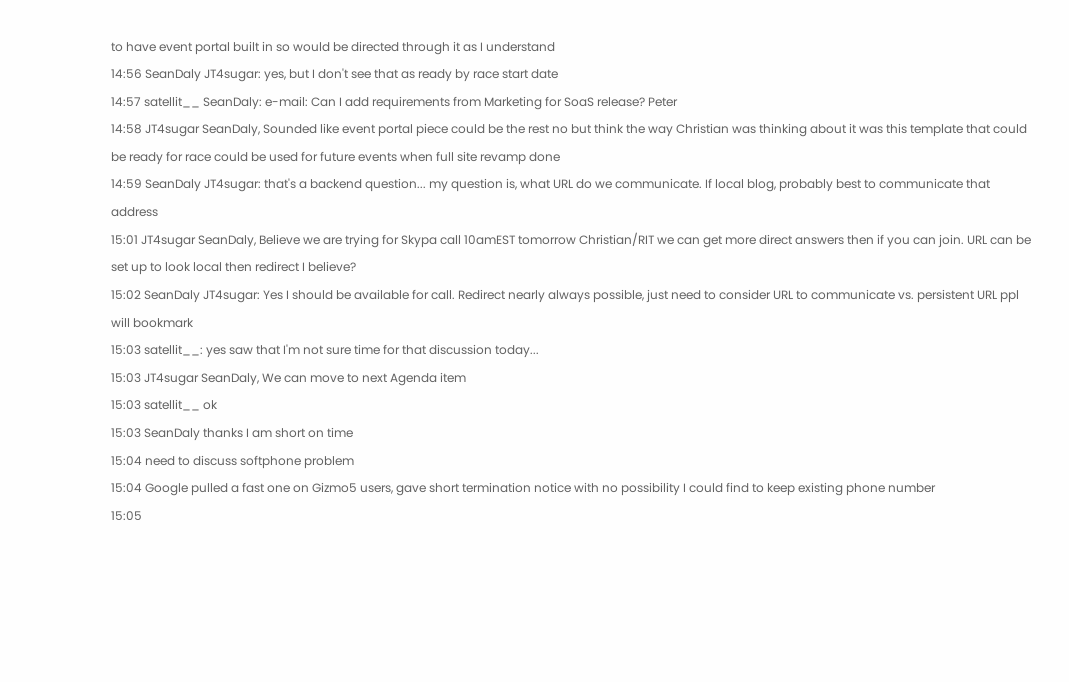to have event portal built in so would be directed through it as I understand
14:56 SeanDaly JT4sugar: yes, but I don't see that as ready by race start date
14:57 satellit__ SeanDaly: e-mail: Can I add requirements from Marketing for SoaS release? Peter
14:58 JT4sugar SeanDaly, Sounded like event portal piece could be the rest no but think the way Christian was thinking about it was this template that could be ready for race could be used for future events when full site revamp done
14:59 SeanDaly JT4sugar: that's a backend question... my question is, what URL do we communicate. If local blog, probably best to communicate that address
15:01 JT4sugar SeanDaly, Believe we are trying for Skypa call 10amEST tomorrow Christian/RIT we can get more direct answers then if you can join. URL can be set up to look local then redirect I believe?
15:02 SeanDaly JT4sugar: Yes I should be available for call. Redirect nearly always possible, just need to consider URL to communicate vs. persistent URL ppl will bookmark
15:03 satellit__: yes saw that I'm not sure time for that discussion today...
15:03 JT4sugar SeanDaly, We can move to next Agenda item
15:03 satellit__ ok
15:03 SeanDaly thanks I am short on time
15:04 need to discuss softphone problem
15:04 Google pulled a fast one on Gizmo5 users, gave short termination notice with no possibility I could find to keep existing phone number
15:05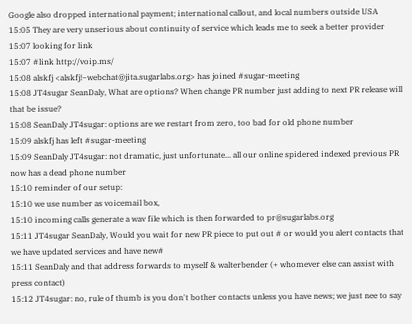Google also dropped international payment; international callout, and local numbers outside USA
15:05 They are very unserious about continuity of service which leads me to seek a better provider
15:07 looking for link
15:07 #link http://voip.ms/
15:08 alskfj <alskfj!~webchat@jita.sugarlabs.org> has joined #sugar-meeting
15:08 JT4sugar SeanDaly, What are options? When change PR number just adding to next PR release will that be issue?
15:08 SeanDaly JT4sugar: options are we restart from zero, too bad for old phone number
15:09 alskfj has left #sugar-meeting
15:09 SeanDaly JT4sugar: not dramatic, just unfortunate... all our online spidered indexed previous PR now has a dead phone number
15:10 reminder of our setup:
15:10 we use number as voicemail box,
15:10 incoming calls generate a wav file which is then forwarded to pr@sugarlabs.org
15:11 JT4sugar SeanDaly, Would you wait for new PR piece to put out # or would you alert contacts that we have updated services and have new#
15:11 SeanDaly and that address forwards to myself & walterbender (+ whomever else can assist with press contact)
15:12 JT4sugar: no, rule of thumb is you don't bother contacts unless you have news; we just nee to say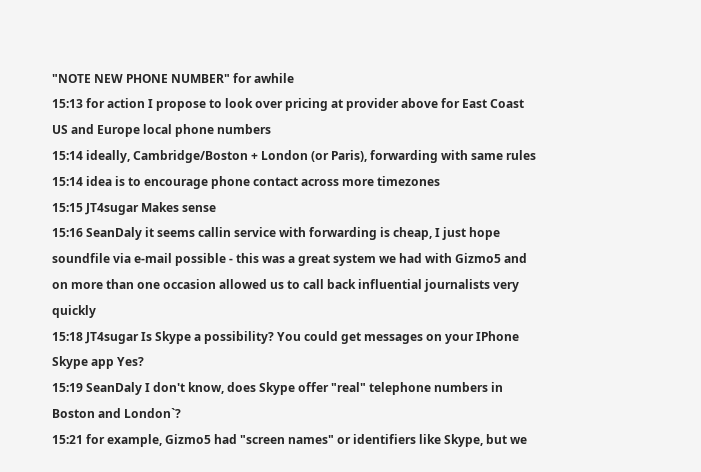"NOTE NEW PHONE NUMBER" for awhile
15:13 for action I propose to look over pricing at provider above for East Coast US and Europe local phone numbers
15:14 ideally, Cambridge/Boston + London (or Paris), forwarding with same rules
15:14 idea is to encourage phone contact across more timezones
15:15 JT4sugar Makes sense
15:16 SeanDaly it seems callin service with forwarding is cheap, I just hope soundfile via e-mail possible - this was a great system we had with Gizmo5 and on more than one occasion allowed us to call back influential journalists very quickly
15:18 JT4sugar Is Skype a possibility? You could get messages on your IPhone Skype app Yes?
15:19 SeanDaly I don't know, does Skype offer "real" telephone numbers in Boston and London`?
15:21 for example, Gizmo5 had "screen names" or identifiers like Skype, but we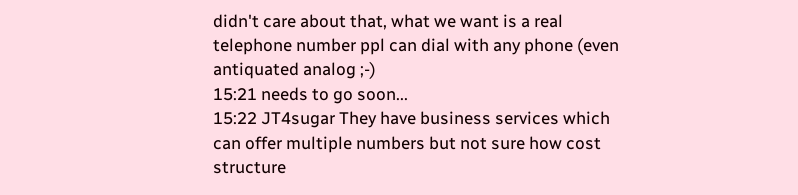didn't care about that, what we want is a real telephone number ppl can dial with any phone (even antiquated analog ;-)
15:21 needs to go soon...
15:22 JT4sugar They have business services which can offer multiple numbers but not sure how cost structure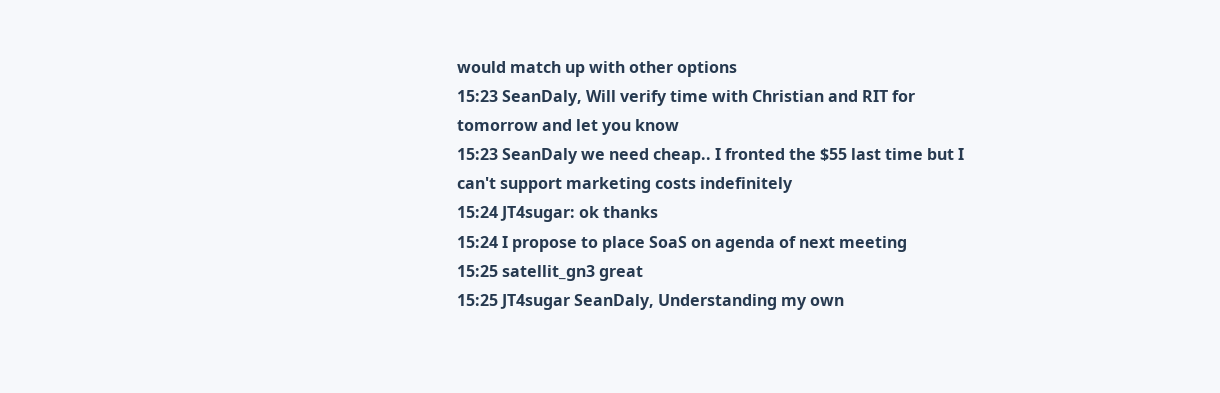would match up with other options
15:23 SeanDaly, Will verify time with Christian and RIT for tomorrow and let you know
15:23 SeanDaly we need cheap.. I fronted the $55 last time but I can't support marketing costs indefinitely
15:24 JT4sugar: ok thanks
15:24 I propose to place SoaS on agenda of next meeting
15:25 satellit_gn3 great
15:25 JT4sugar SeanDaly, Understanding my own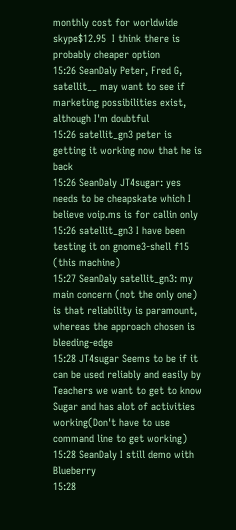monthly cost for worldwide skype$12.95  I think there is probably cheaper option
15:26 SeanDaly Peter, Fred G, satellit__ may want to see if marketing possibilities exist, although I'm doubtful
15:26 satellit_gn3 peter is getting it working now that he is back
15:26 SeanDaly JT4sugar: yes needs to be cheapskate which I believe voip.ms is for callin only
15:26 satellit_gn3 I have been testing it on gnome3-shell f15 (this machine)
15:27 SeanDaly satellit_gn3: my main concern (not the only one) is that reliability is paramount, whereas the approach chosen is bleeding-edge
15:28 JT4sugar Seems to be if it can be used reliably and easily by Teachers we want to get to know Sugar and has alot of activities working(Don't have to use command line to get working)
15:28 SeanDaly I still demo with Blueberry
15:28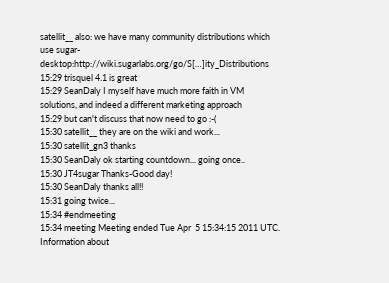satellit__ also: we have many community distributions which use sugar-desktop:http://wiki.sugarlabs.org/go/S[…]ity_Distributions
15:29 trisquel 4.1 is great
15:29 SeanDaly I myself have much more faith in VM solutions, and indeed a different marketing approach
15:29 but can't discuss that now need to go :-(
15:30 satellit__ they are on the wiki and work...
15:30 satellit_gn3 thanks
15:30 SeanDaly ok starting countdown... going once..
15:30 JT4sugar Thanks-Good day!
15:30 SeanDaly thanks all!!
15:31 going twice...
15:34 #endmeeting
15:34 meeting Meeting ended Tue Apr  5 15:34:15 2011 UTC. Information about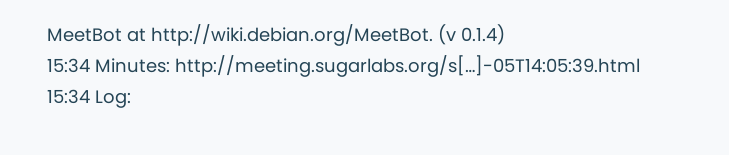MeetBot at http://wiki.debian.org/MeetBot. (v 0.1.4)
15:34 Minutes: http://meeting.sugarlabs.org/s[…]-05T14:05:39.html
15:34 Log: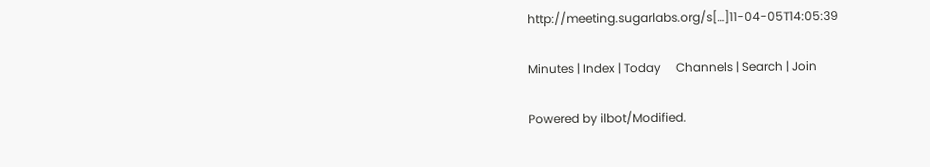http://meeting.sugarlabs.org/s[…]11-04-05T14:05:39

Minutes | Index | Today     Channels | Search | Join

Powered by ilbot/Modified.